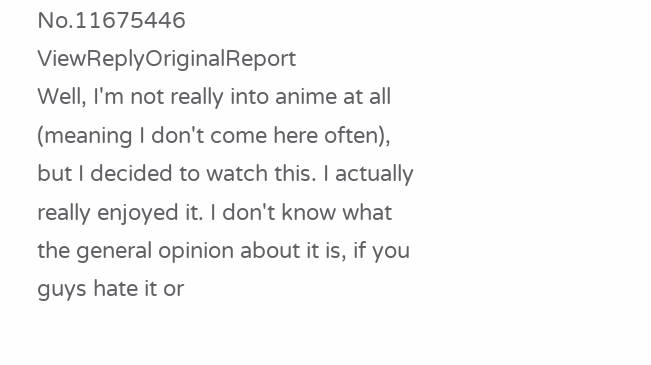No.11675446 ViewReplyOriginalReport
Well, I'm not really into anime at all (meaning I don't come here often), but I decided to watch this. I actually really enjoyed it. I don't know what the general opinion about it is, if you guys hate it or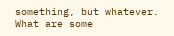something, but whatever. What are some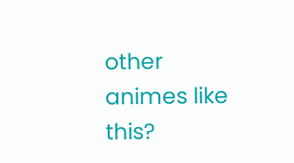other animes like this?